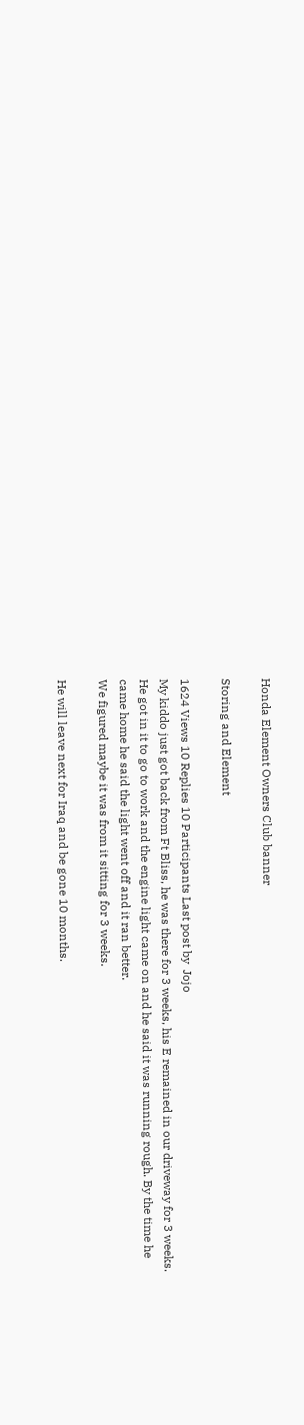Honda Element Owners Club banner

Storing and Element

1624 Views 10 Replies 10 Participants Last post by  Jojo
My kiddo just got back from Ft Bliss, he was there for 3 weeks, his E remained in our driveway for 3 weeks.
He got in it to go to work and the engine light came on and he said it was running rough. By the time he came home he said the light went off and it ran better.
We figured maybe it was from it sitting for 3 weeks.

He will leave next for Iraq and be gone 10 months.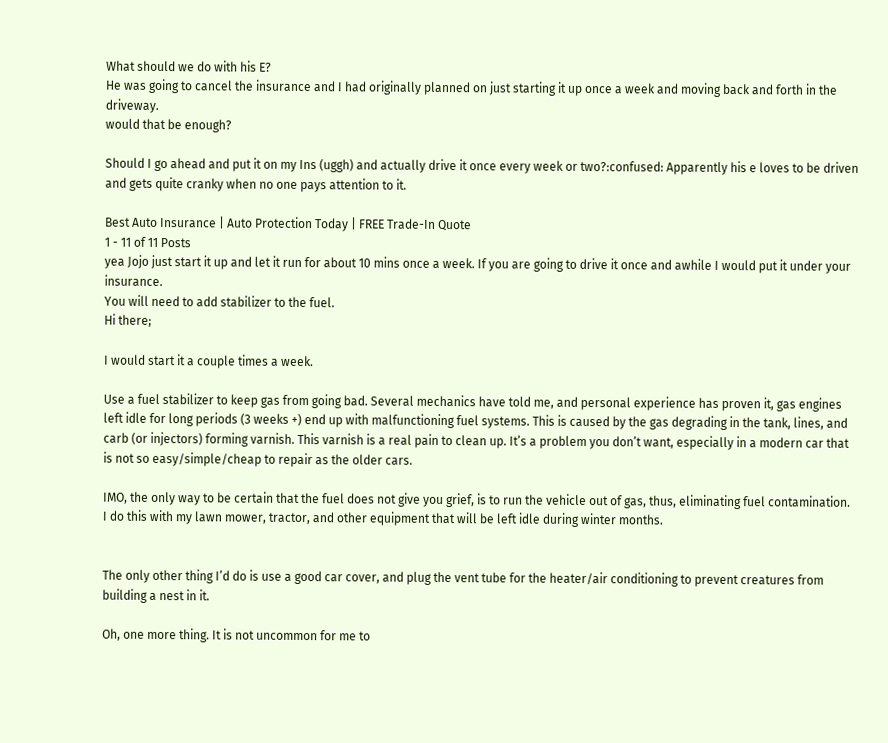What should we do with his E?
He was going to cancel the insurance and I had originally planned on just starting it up once a week and moving back and forth in the driveway.
would that be enough?

Should I go ahead and put it on my Ins (uggh) and actually drive it once every week or two?:confused: Apparently his e loves to be driven and gets quite cranky when no one pays attention to it.

Best Auto Insurance | Auto Protection Today | FREE Trade-In Quote
1 - 11 of 11 Posts
yea Jojo just start it up and let it run for about 10 mins once a week. If you are going to drive it once and awhile I would put it under your insurance.
You will need to add stabilizer to the fuel.
Hi there;

I would start it a couple times a week.

Use a fuel stabilizer to keep gas from going bad. Several mechanics have told me, and personal experience has proven it, gas engines left idle for long periods (3 weeks +) end up with malfunctioning fuel systems. This is caused by the gas degrading in the tank, lines, and carb (or injectors) forming varnish. This varnish is a real pain to clean up. It’s a problem you don’t want, especially in a modern car that is not so easy/simple/cheap to repair as the older cars.

IMO, the only way to be certain that the fuel does not give you grief, is to run the vehicle out of gas, thus, eliminating fuel contamination. I do this with my lawn mower, tractor, and other equipment that will be left idle during winter months.


The only other thing I’d do is use a good car cover, and plug the vent tube for the heater/air conditioning to prevent creatures from building a nest in it.

Oh, one more thing. It is not uncommon for me to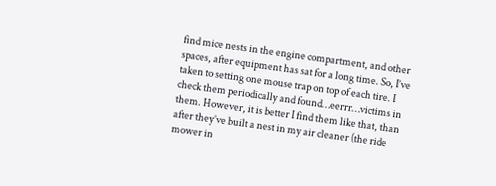find mice nests in the engine compartment, and other spaces, after equipment has sat for a long time. So, I’ve taken to setting one mouse trap on top of each tire. I check them periodically and found…eerrr…victims in them. However, it is better I find them like that, than after they’ve built a nest in my air cleaner (the ride mower in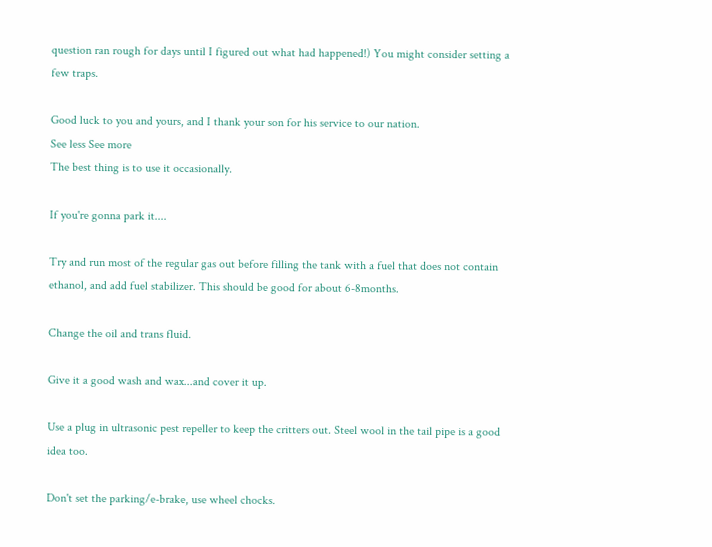question ran rough for days until I figured out what had happened!) You might consider setting a few traps.

Good luck to you and yours, and I thank your son for his service to our nation.
See less See more
The best thing is to use it occasionally.

If you're gonna park it....

Try and run most of the regular gas out before filling the tank with a fuel that does not contain ethanol, and add fuel stabilizer. This should be good for about 6-8months.

Change the oil and trans fluid.

Give it a good wash and wax...and cover it up.

Use a plug in ultrasonic pest repeller to keep the critters out. Steel wool in the tail pipe is a good idea too.

Don't set the parking/e-brake, use wheel chocks.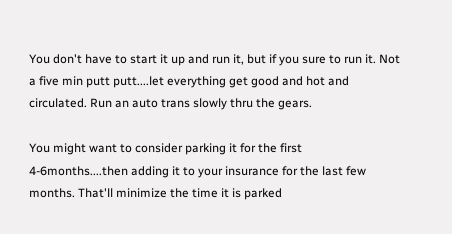You don't have to start it up and run it, but if you sure to run it. Not a five min putt putt....let everything get good and hot and circulated. Run an auto trans slowly thru the gears.

You might want to consider parking it for the first 4-6months....then adding it to your insurance for the last few months. That'll minimize the time it is parked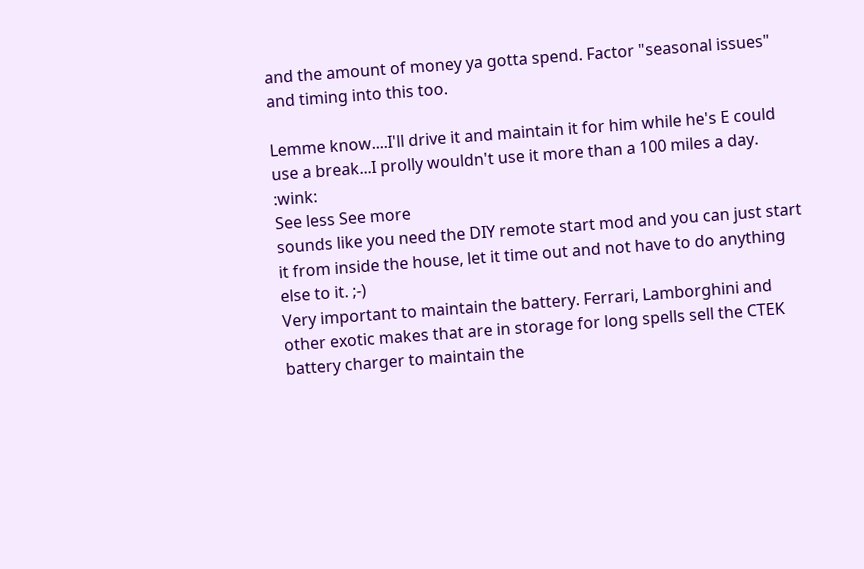and the amount of money ya gotta spend. Factor "seasonal issues" and timing into this too.

Lemme know....I'll drive it and maintain it for him while he's E could use a break...I prolly wouldn't use it more than a 100 miles a day. :wink:
See less See more
sounds like you need the DIY remote start mod and you can just start it from inside the house, let it time out and not have to do anything else to it. ;-)
Very important to maintain the battery. Ferrari, Lamborghini and other exotic makes that are in storage for long spells sell the CTEK battery charger to maintain the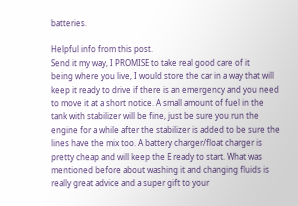batteries.

Helpful info from this post.
Send it my way, I PROMISE to take real good care of it
being where you live, I would store the car in a way that will keep it ready to drive if there is an emergency and you need to move it at a short notice. A small amount of fuel in the tank with stabilizer will be fine, just be sure you run the engine for a while after the stabilizer is added to be sure the lines have the mix too. A battery charger/float charger is pretty cheap and will keep the E ready to start. What was mentioned before about washing it and changing fluids is really great advice and a super gift to your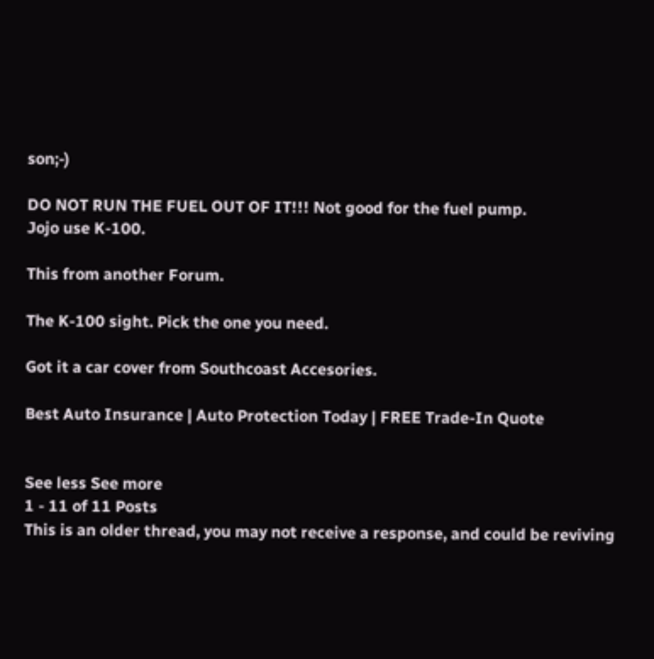son;-)

DO NOT RUN THE FUEL OUT OF IT!!! Not good for the fuel pump.
Jojo use K-100.

This from another Forum.

The K-100 sight. Pick the one you need.

Got it a car cover from Southcoast Accesories.

Best Auto Insurance | Auto Protection Today | FREE Trade-In Quote


See less See more
1 - 11 of 11 Posts
This is an older thread, you may not receive a response, and could be reviving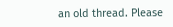an old thread. Please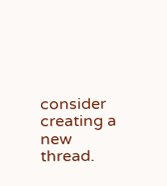consider creating a new thread.